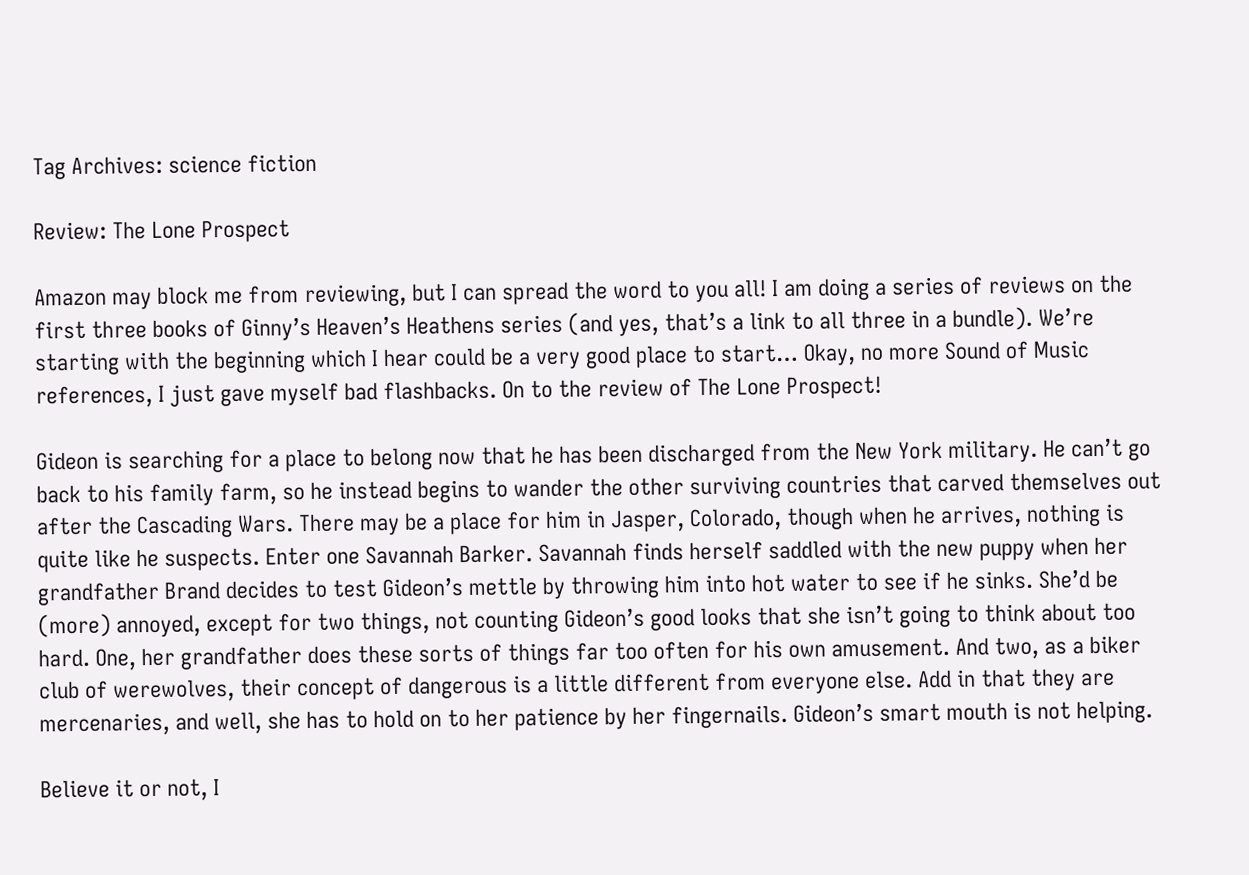Tag Archives: science fiction

Review: The Lone Prospect

Amazon may block me from reviewing, but I can spread the word to you all! I am doing a series of reviews on the first three books of Ginny’s Heaven’s Heathens series (and yes, that’s a link to all three in a bundle). We’re starting with the beginning which I hear could be a very good place to start… Okay, no more Sound of Music references, I just gave myself bad flashbacks. On to the review of The Lone Prospect!

Gideon is searching for a place to belong now that he has been discharged from the New York military. He can’t go back to his family farm, so he instead begins to wander the other surviving countries that carved themselves out after the Cascading Wars. There may be a place for him in Jasper, Colorado, though when he arrives, nothing is quite like he suspects. Enter one Savannah Barker. Savannah finds herself saddled with the new puppy when her grandfather Brand decides to test Gideon’s mettle by throwing him into hot water to see if he sinks. She’d be (more) annoyed, except for two things, not counting Gideon’s good looks that she isn’t going to think about too hard. One, her grandfather does these sorts of things far too often for his own amusement. And two, as a biker club of werewolves, their concept of dangerous is a little different from everyone else. Add in that they are mercenaries, and well, she has to hold on to her patience by her fingernails. Gideon’s smart mouth is not helping.

Believe it or not, I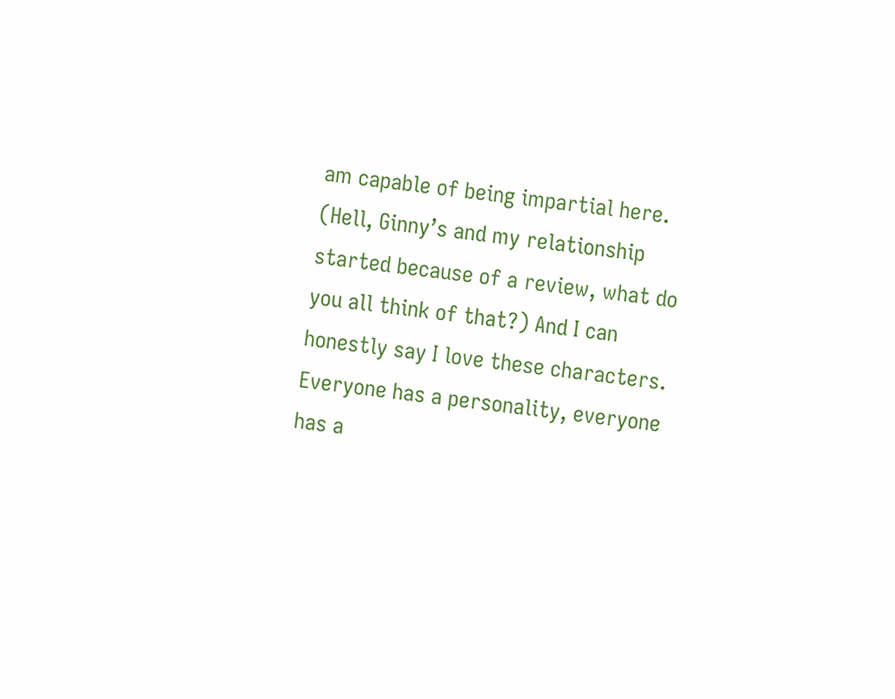am capable of being impartial here. (Hell, Ginny’s and my relationship started because of a review, what do you all think of that?) And I can honestly say I love these characters. Everyone has a personality, everyone has a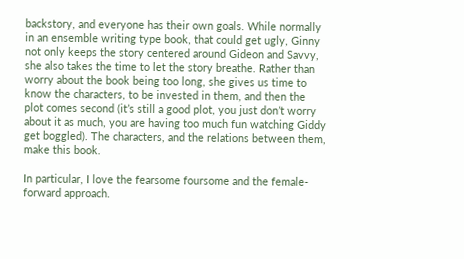backstory, and everyone has their own goals. While normally in an ensemble writing type book, that could get ugly, Ginny not only keeps the story centered around Gideon and Savvy, she also takes the time to let the story breathe. Rather than worry about the book being too long, she gives us time to know the characters, to be invested in them, and then the plot comes second (it’s still a good plot, you just don’t worry about it as much, you are having too much fun watching Giddy get boggled). The characters, and the relations between them, make this book.

In particular, I love the fearsome foursome and the female-forward approach.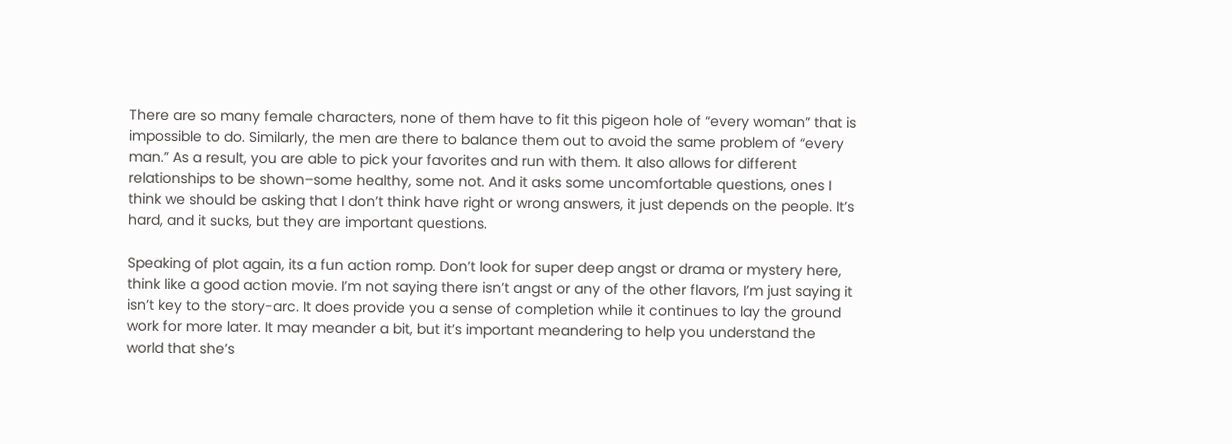There are so many female characters, none of them have to fit this pigeon hole of “every woman” that is impossible to do. Similarly, the men are there to balance them out to avoid the same problem of “every man.” As a result, you are able to pick your favorites and run with them. It also allows for different relationships to be shown–some healthy, some not. And it asks some uncomfortable questions, ones I think we should be asking that I don’t think have right or wrong answers, it just depends on the people. It’s hard, and it sucks, but they are important questions.

Speaking of plot again, its a fun action romp. Don’t look for super deep angst or drama or mystery here, think like a good action movie. I’m not saying there isn’t angst or any of the other flavors, I’m just saying it isn’t key to the story-arc. It does provide you a sense of completion while it continues to lay the ground work for more later. It may meander a bit, but it’s important meandering to help you understand the world that she’s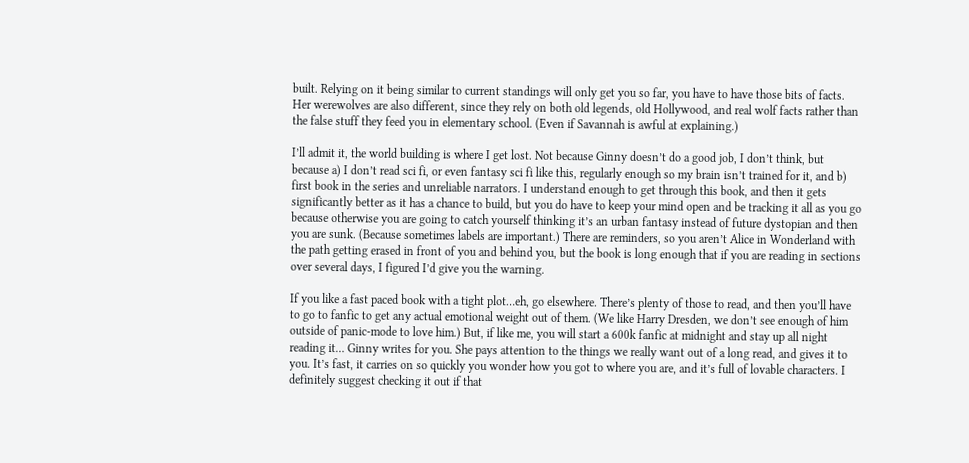built. Relying on it being similar to current standings will only get you so far, you have to have those bits of facts. Her werewolves are also different, since they rely on both old legends, old Hollywood, and real wolf facts rather than the false stuff they feed you in elementary school. (Even if Savannah is awful at explaining.)

I’ll admit it, the world building is where I get lost. Not because Ginny doesn’t do a good job, I don’t think, but because a) I don’t read sci fi, or even fantasy sci fi like this, regularly enough so my brain isn’t trained for it, and b) first book in the series and unreliable narrators. I understand enough to get through this book, and then it gets significantly better as it has a chance to build, but you do have to keep your mind open and be tracking it all as you go because otherwise you are going to catch yourself thinking it’s an urban fantasy instead of future dystopian and then you are sunk. (Because sometimes labels are important.) There are reminders, so you aren’t Alice in Wonderland with the path getting erased in front of you and behind you, but the book is long enough that if you are reading in sections over several days, I figured I’d give you the warning.

If you like a fast paced book with a tight plot…eh, go elsewhere. There’s plenty of those to read, and then you’ll have to go to fanfic to get any actual emotional weight out of them. (We like Harry Dresden, we don’t see enough of him outside of panic-mode to love him.) But, if like me, you will start a 600k fanfic at midnight and stay up all night reading it… Ginny writes for you. She pays attention to the things we really want out of a long read, and gives it to you. It’s fast, it carries on so quickly you wonder how you got to where you are, and it’s full of lovable characters. I definitely suggest checking it out if that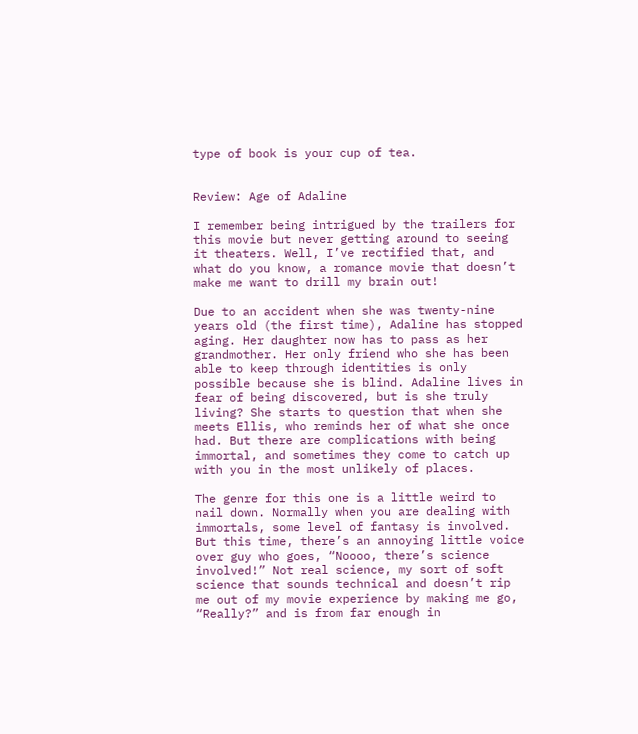type of book is your cup of tea.


Review: Age of Adaline

I remember being intrigued by the trailers for this movie but never getting around to seeing it theaters. Well, I’ve rectified that, and what do you know, a romance movie that doesn’t make me want to drill my brain out!

Due to an accident when she was twenty-nine years old (the first time), Adaline has stopped aging. Her daughter now has to pass as her grandmother. Her only friend who she has been able to keep through identities is only possible because she is blind. Adaline lives in fear of being discovered, but is she truly living? She starts to question that when she meets Ellis, who reminds her of what she once had. But there are complications with being immortal, and sometimes they come to catch up with you in the most unlikely of places.

The genre for this one is a little weird to nail down. Normally when you are dealing with immortals, some level of fantasy is involved. But this time, there’s an annoying little voice over guy who goes, “Noooo, there’s science involved!” Not real science, my sort of soft science that sounds technical and doesn’t rip me out of my movie experience by making me go, “Really?” and is from far enough in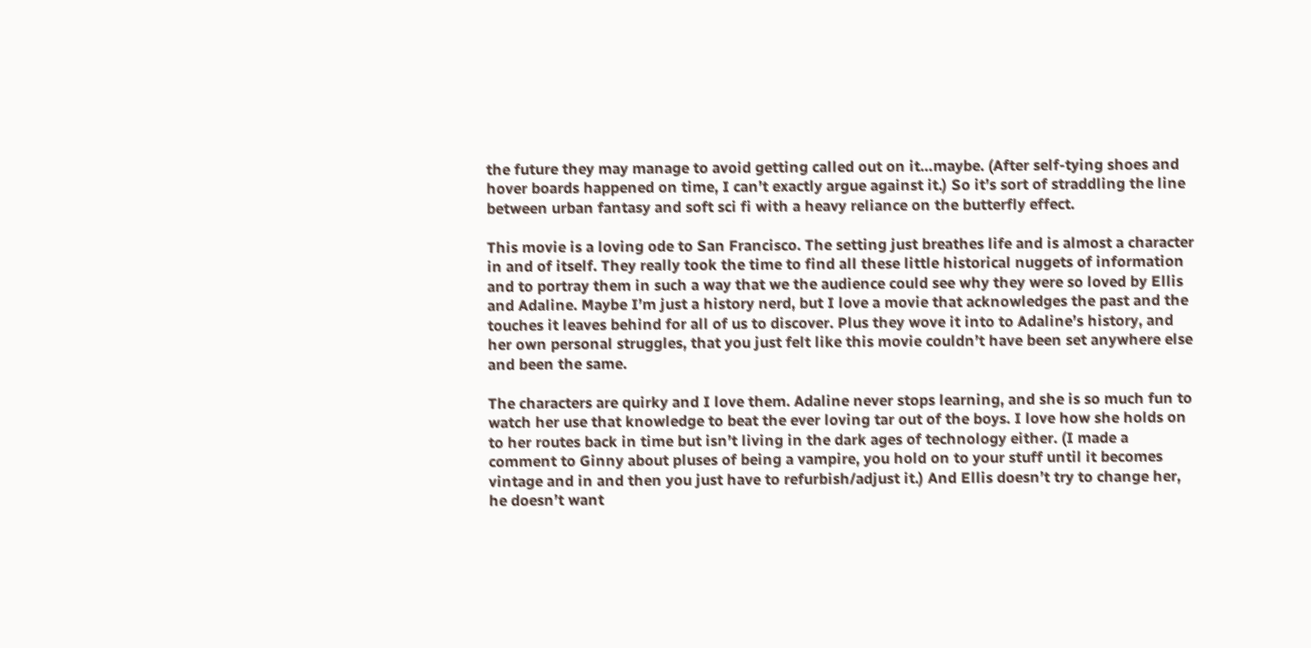the future they may manage to avoid getting called out on it…maybe. (After self-tying shoes and hover boards happened on time, I can’t exactly argue against it.) So it’s sort of straddling the line between urban fantasy and soft sci fi with a heavy reliance on the butterfly effect.

This movie is a loving ode to San Francisco. The setting just breathes life and is almost a character in and of itself. They really took the time to find all these little historical nuggets of information and to portray them in such a way that we the audience could see why they were so loved by Ellis and Adaline. Maybe I’m just a history nerd, but I love a movie that acknowledges the past and the touches it leaves behind for all of us to discover. Plus they wove it into to Adaline’s history, and her own personal struggles, that you just felt like this movie couldn’t have been set anywhere else and been the same.

The characters are quirky and I love them. Adaline never stops learning, and she is so much fun to watch her use that knowledge to beat the ever loving tar out of the boys. I love how she holds on to her routes back in time but isn’t living in the dark ages of technology either. (I made a comment to Ginny about pluses of being a vampire, you hold on to your stuff until it becomes vintage and in and then you just have to refurbish/adjust it.) And Ellis doesn’t try to change her, he doesn’t want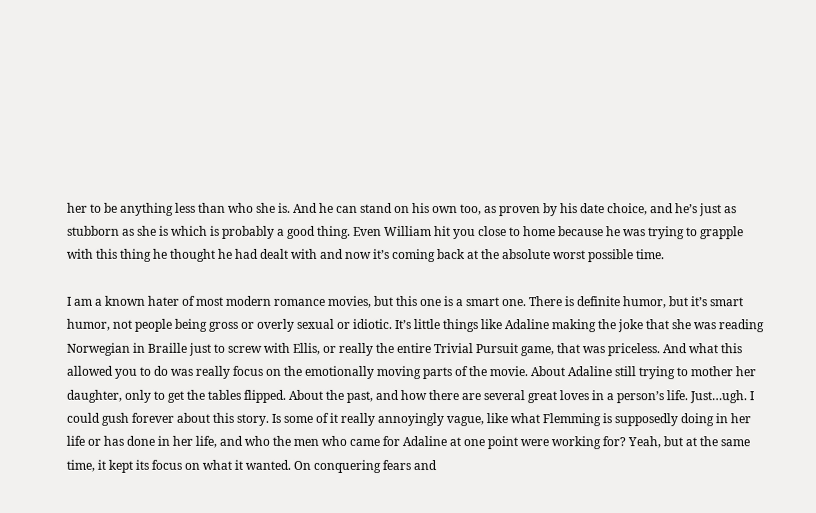her to be anything less than who she is. And he can stand on his own too, as proven by his date choice, and he’s just as stubborn as she is which is probably a good thing. Even William hit you close to home because he was trying to grapple with this thing he thought he had dealt with and now it’s coming back at the absolute worst possible time.

I am a known hater of most modern romance movies, but this one is a smart one. There is definite humor, but it’s smart humor, not people being gross or overly sexual or idiotic. It’s little things like Adaline making the joke that she was reading Norwegian in Braille just to screw with Ellis, or really the entire Trivial Pursuit game, that was priceless. And what this allowed you to do was really focus on the emotionally moving parts of the movie. About Adaline still trying to mother her daughter, only to get the tables flipped. About the past, and how there are several great loves in a person’s life. Just…ugh. I could gush forever about this story. Is some of it really annoyingly vague, like what Flemming is supposedly doing in her life or has done in her life, and who the men who came for Adaline at one point were working for? Yeah, but at the same time, it kept its focus on what it wanted. On conquering fears and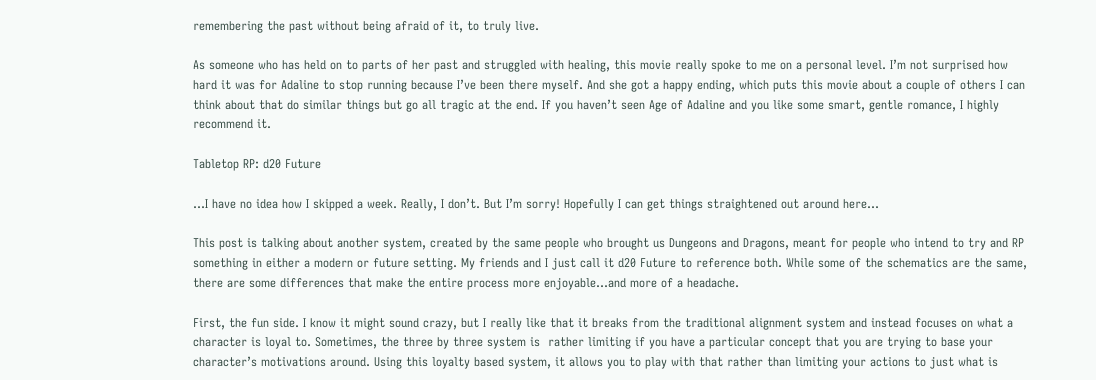remembering the past without being afraid of it, to truly live.

As someone who has held on to parts of her past and struggled with healing, this movie really spoke to me on a personal level. I’m not surprised how hard it was for Adaline to stop running because I’ve been there myself. And she got a happy ending, which puts this movie about a couple of others I can think about that do similar things but go all tragic at the end. If you haven’t seen Age of Adaline and you like some smart, gentle romance, I highly recommend it.

Tabletop RP: d20 Future

…I have no idea how I skipped a week. Really, I don’t. But I’m sorry! Hopefully I can get things straightened out around here…

This post is talking about another system, created by the same people who brought us Dungeons and Dragons, meant for people who intend to try and RP something in either a modern or future setting. My friends and I just call it d20 Future to reference both. While some of the schematics are the same, there are some differences that make the entire process more enjoyable…and more of a headache.

First, the fun side. I know it might sound crazy, but I really like that it breaks from the traditional alignment system and instead focuses on what a character is loyal to. Sometimes, the three by three system is  rather limiting if you have a particular concept that you are trying to base your character’s motivations around. Using this loyalty based system, it allows you to play with that rather than limiting your actions to just what is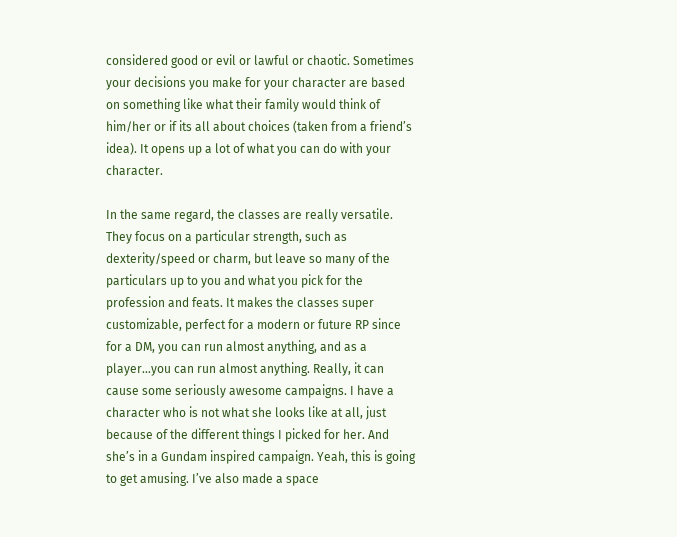considered good or evil or lawful or chaotic. Sometimes your decisions you make for your character are based on something like what their family would think of him/her or if its all about choices (taken from a friend’s idea). It opens up a lot of what you can do with your character.

In the same regard, the classes are really versatile. They focus on a particular strength, such as dexterity/speed or charm, but leave so many of the particulars up to you and what you pick for the profession and feats. It makes the classes super customizable, perfect for a modern or future RP since for a DM, you can run almost anything, and as a player…you can run almost anything. Really, it can cause some seriously awesome campaigns. I have a character who is not what she looks like at all, just because of the different things I picked for her. And she’s in a Gundam inspired campaign. Yeah, this is going to get amusing. I’ve also made a space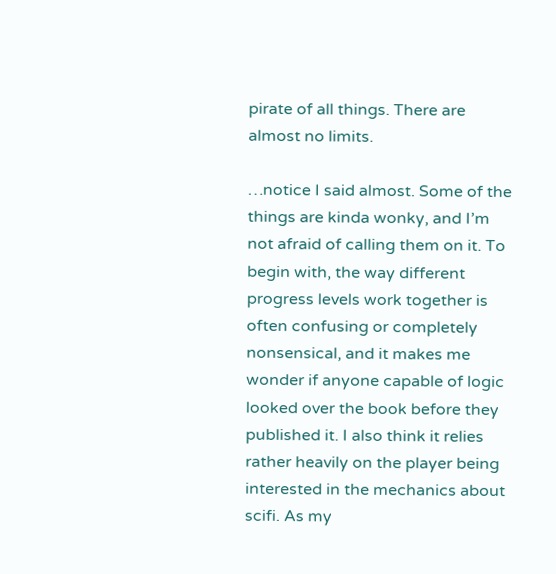pirate of all things. There are almost no limits.

…notice I said almost. Some of the things are kinda wonky, and I’m not afraid of calling them on it. To begin with, the way different progress levels work together is often confusing or completely nonsensical, and it makes me wonder if anyone capable of logic looked over the book before they published it. I also think it relies rather heavily on the player being interested in the mechanics about scifi. As my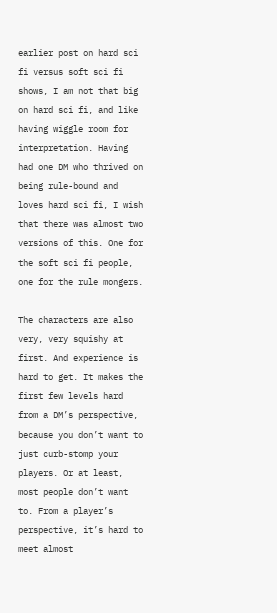earlier post on hard sci fi versus soft sci fi shows, I am not that big on hard sci fi, and like having wiggle room for interpretation. Having had one DM who thrived on being rule-bound and loves hard sci fi, I wish that there was almost two versions of this. One for the soft sci fi people, one for the rule mongers.

The characters are also very, very squishy at first. And experience is hard to get. It makes the first few levels hard from a DM’s perspective, because you don’t want to just curb-stomp your players. Or at least, most people don’t want to. From a player’s perspective, it’s hard to meet almost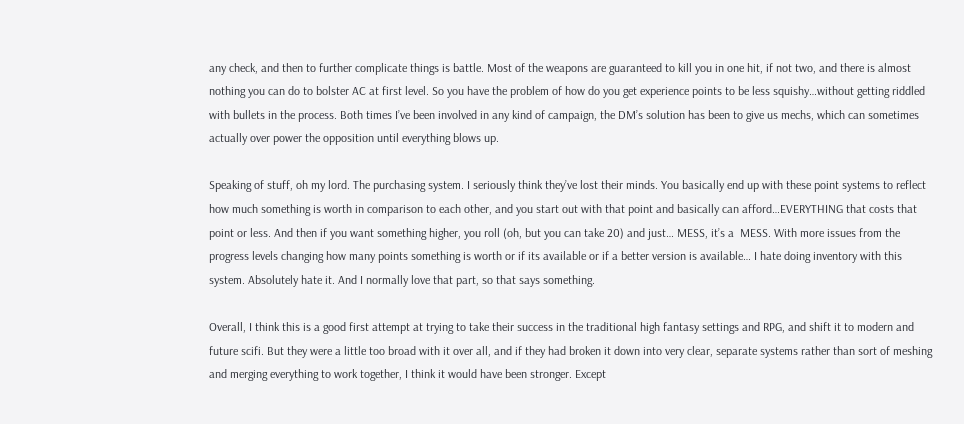any check, and then to further complicate things is battle. Most of the weapons are guaranteed to kill you in one hit, if not two, and there is almost nothing you can do to bolster AC at first level. So you have the problem of how do you get experience points to be less squishy…without getting riddled with bullets in the process. Both times I’ve been involved in any kind of campaign, the DM’s solution has been to give us mechs, which can sometimes actually over power the opposition until everything blows up.

Speaking of stuff, oh my lord. The purchasing system. I seriously think they’ve lost their minds. You basically end up with these point systems to reflect how much something is worth in comparison to each other, and you start out with that point and basically can afford…EVERYTHING that costs that point or less. And then if you want something higher, you roll (oh, but you can take 20) and just… MESS, it’s a  MESS. With more issues from the progress levels changing how many points something is worth or if its available or if a better version is available… I hate doing inventory with this system. Absolutely hate it. And I normally love that part, so that says something.

Overall, I think this is a good first attempt at trying to take their success in the traditional high fantasy settings and RPG, and shift it to modern and future scifi. But they were a little too broad with it over all, and if they had broken it down into very clear, separate systems rather than sort of meshing and merging everything to work together, I think it would have been stronger. Except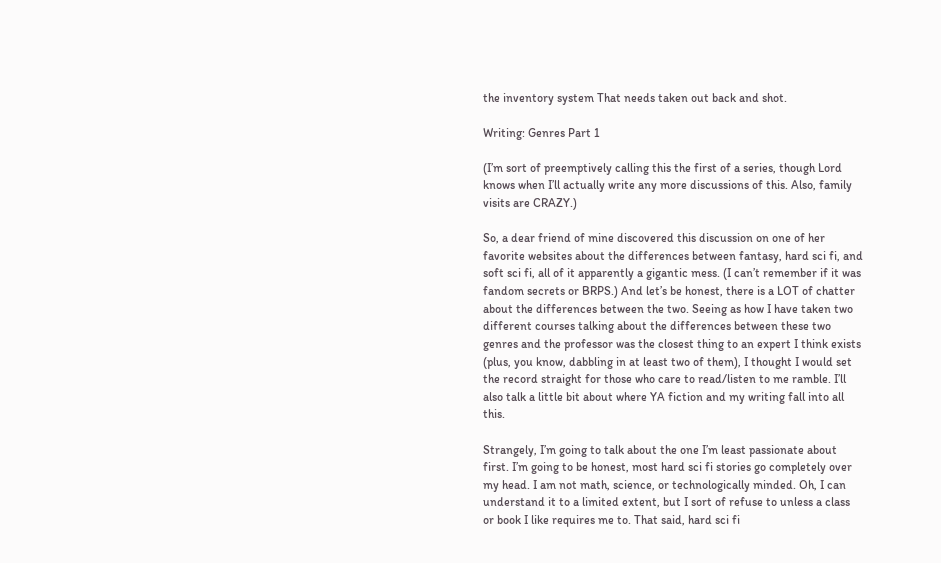the inventory system That needs taken out back and shot.

Writing: Genres Part 1

(I’m sort of preemptively calling this the first of a series, though Lord knows when I’ll actually write any more discussions of this. Also, family visits are CRAZY.)

So, a dear friend of mine discovered this discussion on one of her favorite websites about the differences between fantasy, hard sci fi, and soft sci fi, all of it apparently a gigantic mess. (I can’t remember if it was fandom secrets or BRPS.) And let’s be honest, there is a LOT of chatter about the differences between the two. Seeing as how I have taken two different courses talking about the differences between these two genres and the professor was the closest thing to an expert I think exists (plus, you know, dabbling in at least two of them), I thought I would set the record straight for those who care to read/listen to me ramble. I’ll also talk a little bit about where YA fiction and my writing fall into all this.

Strangely, I’m going to talk about the one I’m least passionate about first. I’m going to be honest, most hard sci fi stories go completely over my head. I am not math, science, or technologically minded. Oh, I can understand it to a limited extent, but I sort of refuse to unless a class or book I like requires me to. That said, hard sci fi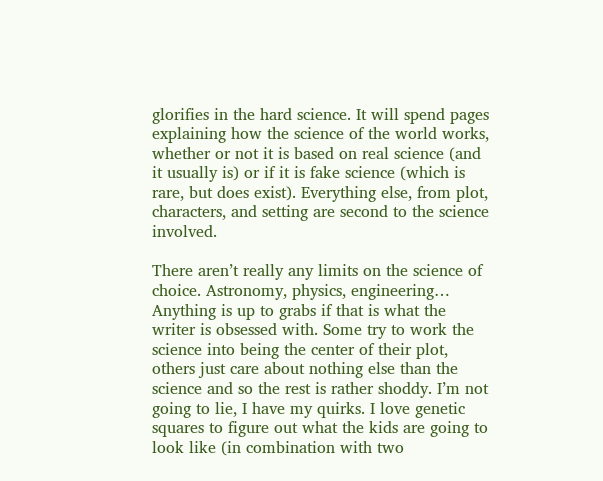glorifies in the hard science. It will spend pages explaining how the science of the world works, whether or not it is based on real science (and it usually is) or if it is fake science (which is rare, but does exist). Everything else, from plot, characters, and setting are second to the science involved.

There aren’t really any limits on the science of choice. Astronomy, physics, engineering… Anything is up to grabs if that is what the writer is obsessed with. Some try to work the science into being the center of their plot, others just care about nothing else than the science and so the rest is rather shoddy. I’m not going to lie, I have my quirks. I love genetic squares to figure out what the kids are going to look like (in combination with two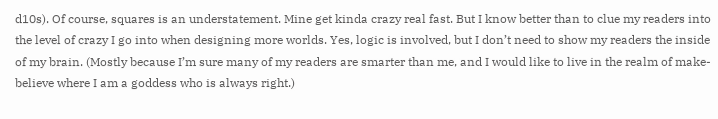d10s). Of course, squares is an understatement. Mine get kinda crazy real fast. But I know better than to clue my readers into the level of crazy I go into when designing more worlds. Yes, logic is involved, but I don’t need to show my readers the inside of my brain. (Mostly because I’m sure many of my readers are smarter than me, and I would like to live in the realm of make-believe where I am a goddess who is always right.)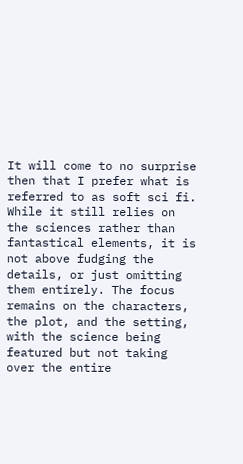It will come to no surprise then that I prefer what is referred to as soft sci fi. While it still relies on the sciences rather than fantastical elements, it is not above fudging the details, or just omitting them entirely. The focus remains on the characters, the plot, and the setting, with the science being featured but not taking over the entire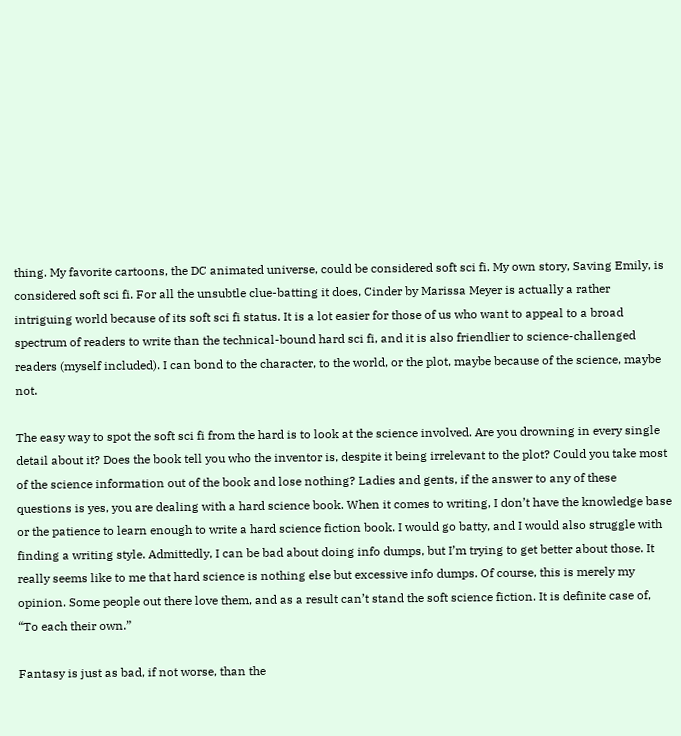thing. My favorite cartoons, the DC animated universe, could be considered soft sci fi. My own story, Saving Emily, is considered soft sci fi. For all the unsubtle clue-batting it does, Cinder by Marissa Meyer is actually a rather intriguing world because of its soft sci fi status. It is a lot easier for those of us who want to appeal to a broad spectrum of readers to write than the technical-bound hard sci fi, and it is also friendlier to science-challenged readers (myself included). I can bond to the character, to the world, or the plot, maybe because of the science, maybe not.

The easy way to spot the soft sci fi from the hard is to look at the science involved. Are you drowning in every single detail about it? Does the book tell you who the inventor is, despite it being irrelevant to the plot? Could you take most of the science information out of the book and lose nothing? Ladies and gents, if the answer to any of these questions is yes, you are dealing with a hard science book. When it comes to writing, I don’t have the knowledge base or the patience to learn enough to write a hard science fiction book. I would go batty, and I would also struggle with finding a writing style. Admittedly, I can be bad about doing info dumps, but I’m trying to get better about those. It really seems like to me that hard science is nothing else but excessive info dumps. Of course, this is merely my opinion. Some people out there love them, and as a result can’t stand the soft science fiction. It is definite case of, “To each their own.”

Fantasy is just as bad, if not worse, than the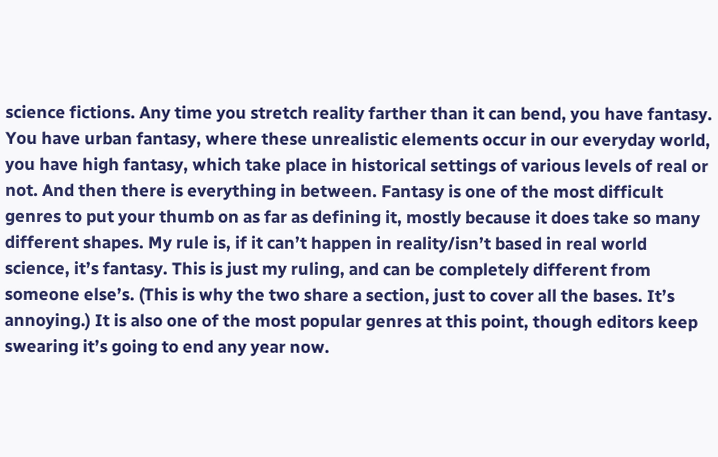science fictions. Any time you stretch reality farther than it can bend, you have fantasy. You have urban fantasy, where these unrealistic elements occur in our everyday world, you have high fantasy, which take place in historical settings of various levels of real or not. And then there is everything in between. Fantasy is one of the most difficult genres to put your thumb on as far as defining it, mostly because it does take so many different shapes. My rule is, if it can’t happen in reality/isn’t based in real world science, it’s fantasy. This is just my ruling, and can be completely different from someone else’s. (This is why the two share a section, just to cover all the bases. It’s annoying.) It is also one of the most popular genres at this point, though editors keep swearing it’s going to end any year now.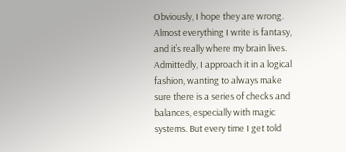Obviously, I hope they are wrong. Almost everything I write is fantasy, and it’s really where my brain lives. Admittedly, I approach it in a logical fashion, wanting to always make sure there is a series of checks and balances, especially with magic systems. But every time I get told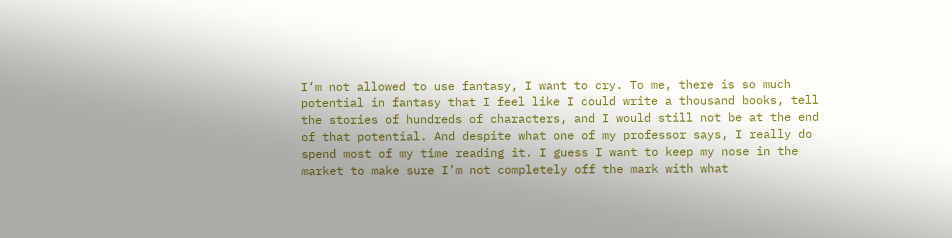I’m not allowed to use fantasy, I want to cry. To me, there is so much potential in fantasy that I feel like I could write a thousand books, tell the stories of hundreds of characters, and I would still not be at the end of that potential. And despite what one of my professor says, I really do spend most of my time reading it. I guess I want to keep my nose in the market to make sure I’m not completely off the mark with what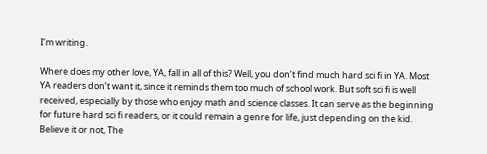I’m writing.

Where does my other love, YA, fall in all of this? Well, you don’t find much hard sci fi in YA. Most YA readers don’t want it, since it reminds them too much of school work. But soft sci fi is well received, especially by those who enjoy math and science classes. It can serve as the beginning for future hard sci fi readers, or it could remain a genre for life, just depending on the kid. Believe it or not, The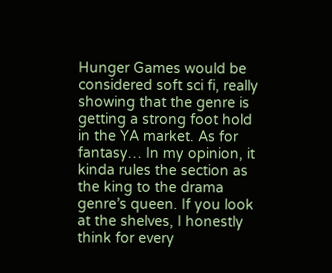Hunger Games would be considered soft sci fi, really showing that the genre is getting a strong foot hold in the YA market. As for fantasy… In my opinion, it kinda rules the section as the king to the drama genre’s queen. If you look at the shelves, I honestly think for every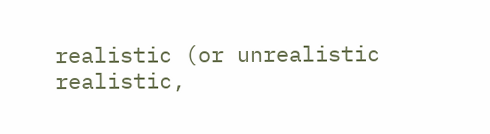realistic (or unrealistic realistic,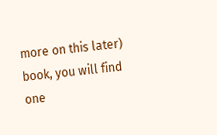more on this later) book, you will find one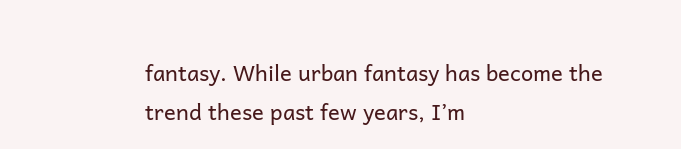fantasy. While urban fantasy has become the trend these past few years, I’m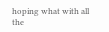hoping what with all the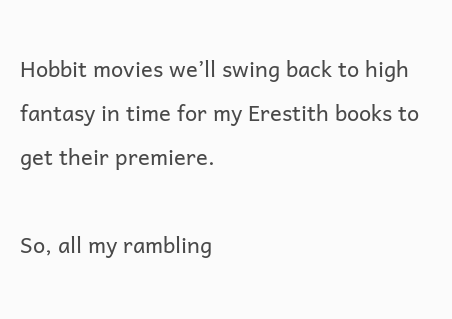Hobbit movies we’ll swing back to high fantasy in time for my Erestith books to get their premiere.

So, all my rambling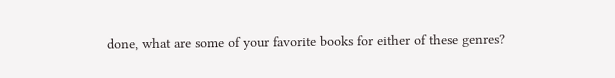done, what are some of your favorite books for either of these genres?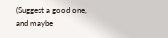(Suggest a good one, and maybe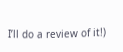I’ll do a review of it!)